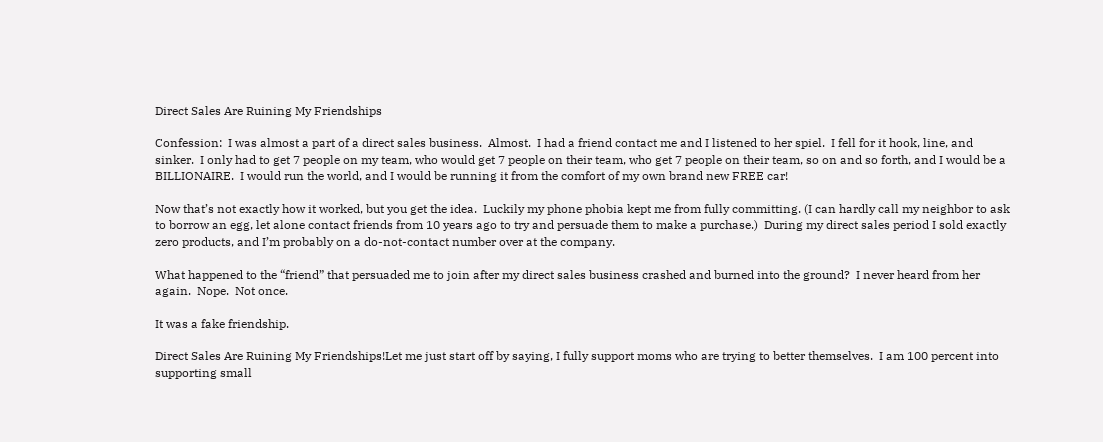Direct Sales Are Ruining My Friendships

Confession:  I was almost a part of a direct sales business.  Almost.  I had a friend contact me and I listened to her spiel.  I fell for it hook, line, and sinker.  I only had to get 7 people on my team, who would get 7 people on their team, who get 7 people on their team, so on and so forth, and I would be a BILLIONAIRE.  I would run the world, and I would be running it from the comfort of my own brand new FREE car!

Now that’s not exactly how it worked, but you get the idea.  Luckily my phone phobia kept me from fully committing. (I can hardly call my neighbor to ask to borrow an egg, let alone contact friends from 10 years ago to try and persuade them to make a purchase.)  During my direct sales period I sold exactly zero products, and I’m probably on a do-not-contact number over at the company.

What happened to the “friend” that persuaded me to join after my direct sales business crashed and burned into the ground?  I never heard from her again.  Nope.  Not once.

It was a fake friendship.

Direct Sales Are Ruining My Friendships!Let me just start off by saying, I fully support moms who are trying to better themselves.  I am 100 percent into supporting small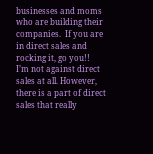businesses and moms who are building their companies.  If you are in direct sales and rocking it, go you!!  I’m not against direct sales at all. However, there is a part of direct sales that really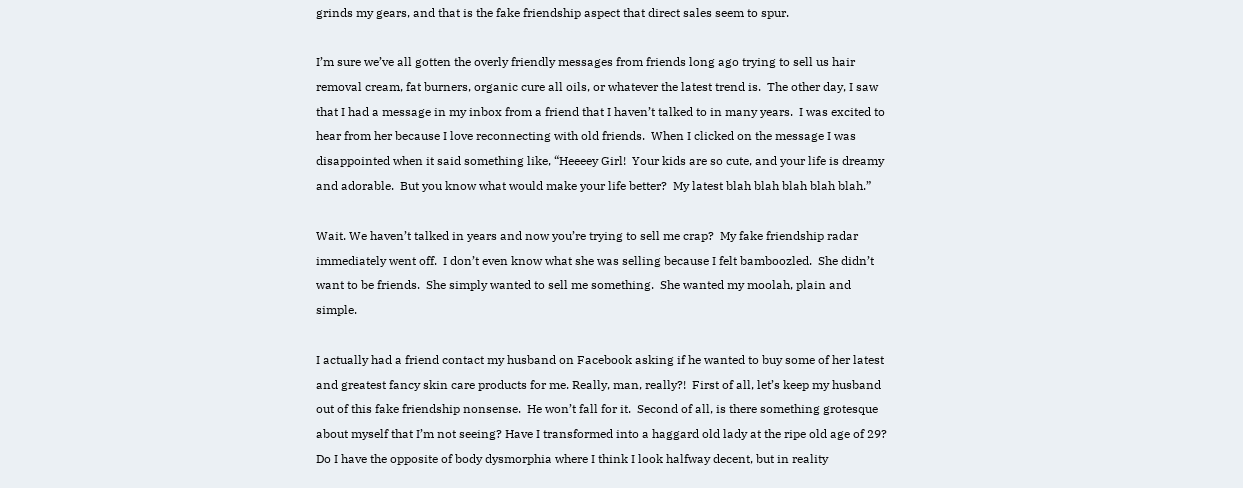grinds my gears, and that is the fake friendship aspect that direct sales seem to spur.

I’m sure we’ve all gotten the overly friendly messages from friends long ago trying to sell us hair removal cream, fat burners, organic cure all oils, or whatever the latest trend is.  The other day, I saw that I had a message in my inbox from a friend that I haven’t talked to in many years.  I was excited to hear from her because I love reconnecting with old friends.  When I clicked on the message I was disappointed when it said something like, “Heeeey Girl!  Your kids are so cute, and your life is dreamy and adorable.  But you know what would make your life better?  My latest blah blah blah blah blah.”

Wait. We haven’t talked in years and now you’re trying to sell me crap?  My fake friendship radar immediately went off.  I don’t even know what she was selling because I felt bamboozled.  She didn’t want to be friends.  She simply wanted to sell me something.  She wanted my moolah, plain and simple.

I actually had a friend contact my husband on Facebook asking if he wanted to buy some of her latest and greatest fancy skin care products for me. Really, man, really?!  First of all, let’s keep my husband out of this fake friendship nonsense.  He won’t fall for it.  Second of all, is there something grotesque about myself that I’m not seeing? Have I transformed into a haggard old lady at the ripe old age of 29?  Do I have the opposite of body dysmorphia where I think I look halfway decent, but in reality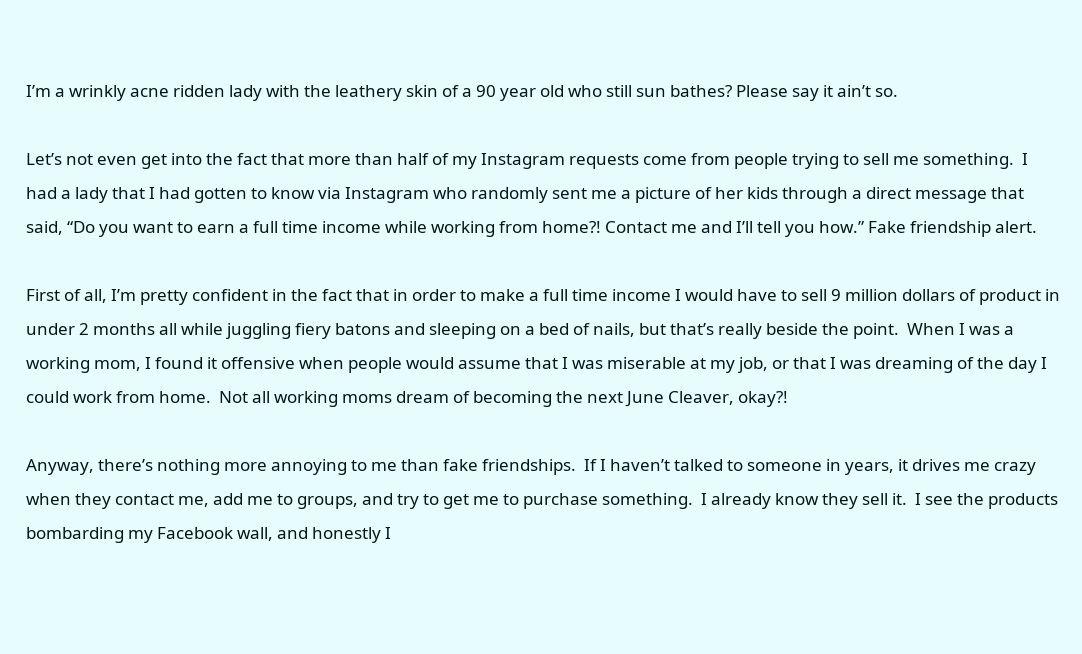I’m a wrinkly acne ridden lady with the leathery skin of a 90 year old who still sun bathes? Please say it ain’t so.

Let’s not even get into the fact that more than half of my Instagram requests come from people trying to sell me something.  I had a lady that I had gotten to know via Instagram who randomly sent me a picture of her kids through a direct message that said, “Do you want to earn a full time income while working from home?! Contact me and I’ll tell you how.” Fake friendship alert.

First of all, I’m pretty confident in the fact that in order to make a full time income I would have to sell 9 million dollars of product in under 2 months all while juggling fiery batons and sleeping on a bed of nails, but that’s really beside the point.  When I was a working mom, I found it offensive when people would assume that I was miserable at my job, or that I was dreaming of the day I could work from home.  Not all working moms dream of becoming the next June Cleaver, okay?!

Anyway, there’s nothing more annoying to me than fake friendships.  If I haven’t talked to someone in years, it drives me crazy when they contact me, add me to groups, and try to get me to purchase something.  I already know they sell it.  I see the products bombarding my Facebook wall, and honestly I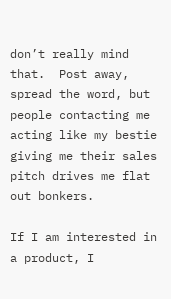don’t really mind that.  Post away, spread the word, but people contacting me acting like my bestie giving me their sales pitch drives me flat out bonkers.

If I am interested in a product, I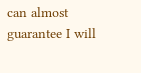can almost guarantee I will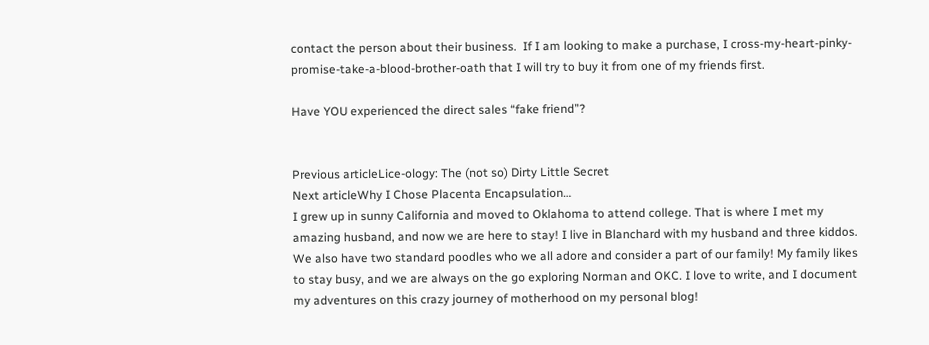contact the person about their business.  If I am looking to make a purchase, I cross-my-heart-pinky-promise-take-a-blood-brother-oath that I will try to buy it from one of my friends first.

Have YOU experienced the direct sales “fake friend”?


Previous articleLice-ology: The (not so) Dirty Little Secret
Next articleWhy I Chose Placenta Encapsulation…
I grew up in sunny California and moved to Oklahoma to attend college. That is where I met my amazing husband, and now we are here to stay! I live in Blanchard with my husband and three kiddos. We also have two standard poodles who we all adore and consider a part of our family! My family likes to stay busy, and we are always on the go exploring Norman and OKC. I love to write, and I document my adventures on this crazy journey of motherhood on my personal blog!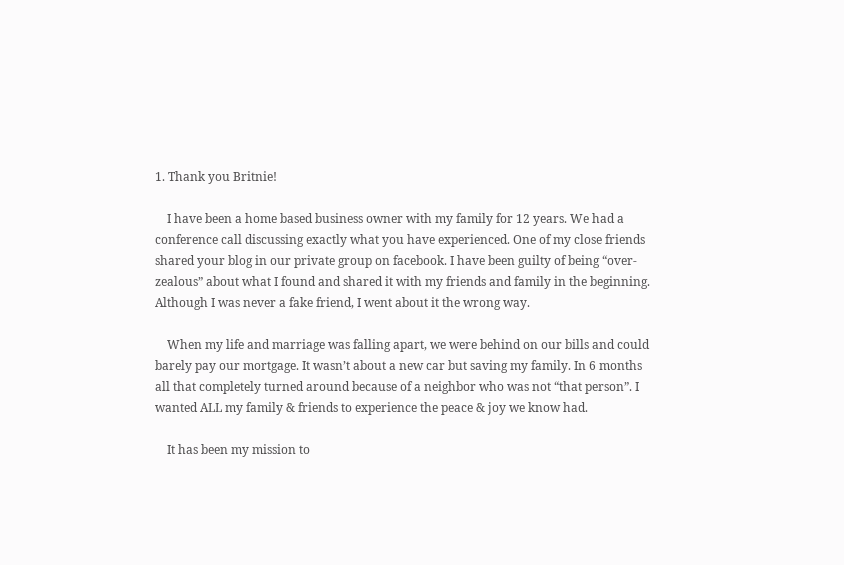1. Thank you Britnie!

    I have been a home based business owner with my family for 12 years. We had a conference call discussing exactly what you have experienced. One of my close friends shared your blog in our private group on facebook. I have been guilty of being “over-zealous” about what I found and shared it with my friends and family in the beginning. Although I was never a fake friend, I went about it the wrong way.

    When my life and marriage was falling apart, we were behind on our bills and could barely pay our mortgage. It wasn’t about a new car but saving my family. In 6 months all that completely turned around because of a neighbor who was not “that person”. I wanted ALL my family & friends to experience the peace & joy we know had.

    It has been my mission to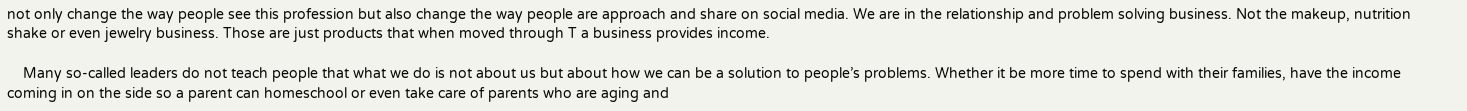not only change the way people see this profession but also change the way people are approach and share on social media. We are in the relationship and problem solving business. Not the makeup, nutrition shake or even jewelry business. Those are just products that when moved through T a business provides income.

    Many so-called leaders do not teach people that what we do is not about us but about how we can be a solution to people’s problems. Whether it be more time to spend with their families, have the income coming in on the side so a parent can homeschool or even take care of parents who are aging and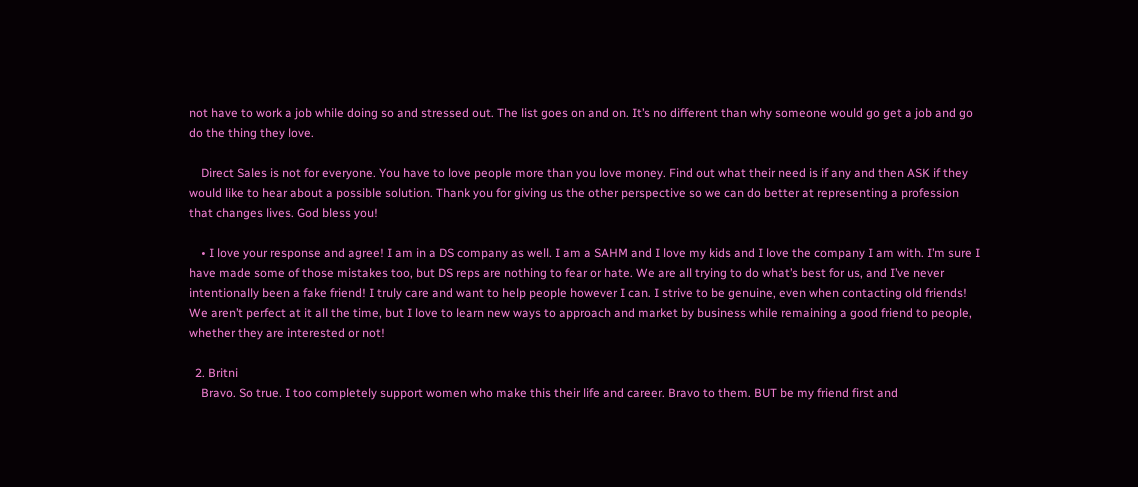not have to work a job while doing so and stressed out. The list goes on and on. It’s no different than why someone would go get a job and go do the thing they love.

    Direct Sales is not for everyone. You have to love people more than you love money. Find out what their need is if any and then ASK if they would like to hear about a possible solution. Thank you for giving us the other perspective so we can do better at representing a profession that changes lives. God bless you!

    • I love your response and agree! I am in a DS company as well. I am a SAHM and I love my kids and I love the company I am with. I’m sure I have made some of those mistakes too, but DS reps are nothing to fear or hate. We are all trying to do what’s best for us, and I’ve never intentionally been a fake friend! I truly care and want to help people however I can. I strive to be genuine, even when contacting old friends! We aren’t perfect at it all the time, but I love to learn new ways to approach and market by business while remaining a good friend to people, whether they are interested or not!

  2. Britni
    Bravo. So true. I too completely support women who make this their life and career. Bravo to them. BUT be my friend first and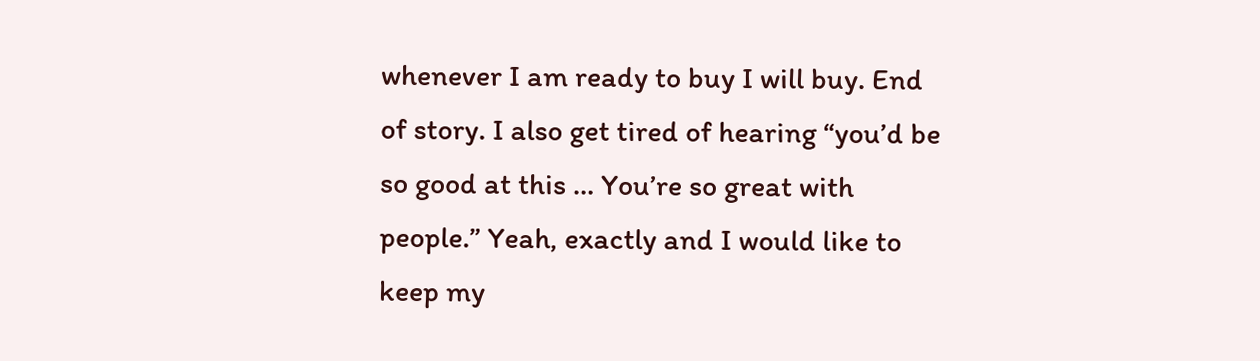whenever I am ready to buy I will buy. End of story. I also get tired of hearing “you’d be so good at this … You’re so great with people.” Yeah, exactly and I would like to keep my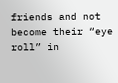friends and not become their “eye roll” in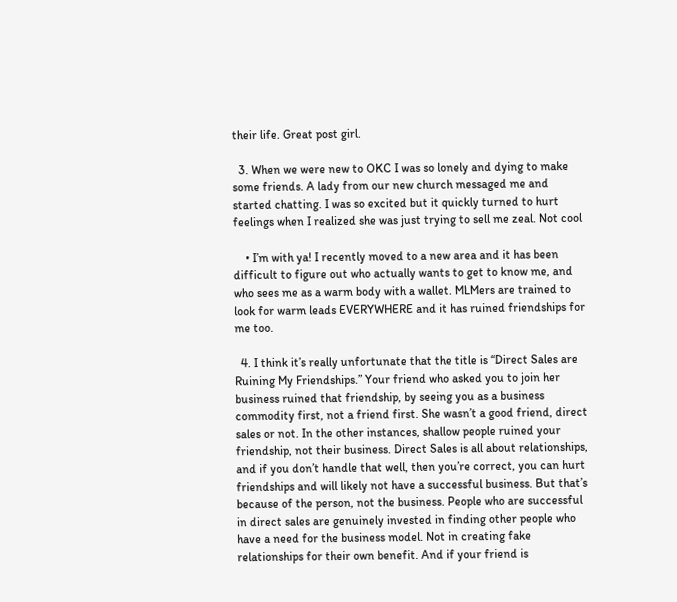their life. Great post girl.

  3. When we were new to OKC I was so lonely and dying to make some friends. A lady from our new church messaged me and started chatting. I was so excited but it quickly turned to hurt feelings when I realized she was just trying to sell me zeal. Not cool

    • I’m with ya! I recently moved to a new area and it has been difficult to figure out who actually wants to get to know me, and who sees me as a warm body with a wallet. MLMers are trained to look for warm leads EVERYWHERE and it has ruined friendships for me too.

  4. I think it’s really unfortunate that the title is “Direct Sales are Ruining My Friendships.” Your friend who asked you to join her business ruined that friendship, by seeing you as a business commodity first, not a friend first. She wasn’t a good friend, direct sales or not. In the other instances, shallow people ruined your friendship, not their business. Direct Sales is all about relationships, and if you don’t handle that well, then you’re correct, you can hurt friendships and will likely not have a successful business. But that’s because of the person, not the business. People who are successful in direct sales are genuinely invested in finding other people who have a need for the business model. Not in creating fake relationships for their own benefit. And if your friend is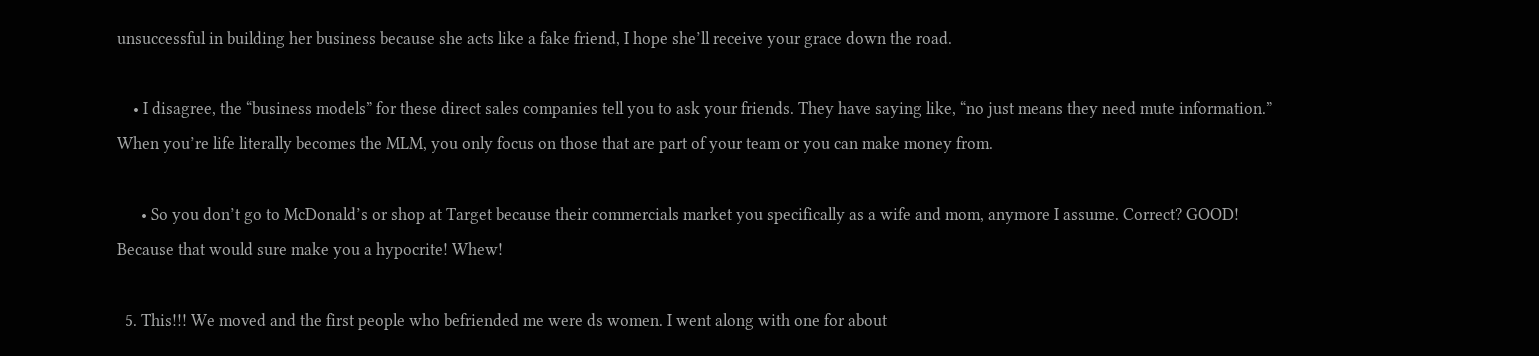unsuccessful in building her business because she acts like a fake friend, I hope she’ll receive your grace down the road.

    • I disagree, the “business models” for these direct sales companies tell you to ask your friends. They have saying like, “no just means they need mute information.” When you’re life literally becomes the MLM, you only focus on those that are part of your team or you can make money from.

      • So you don’t go to McDonald’s or shop at Target because their commercials market you specifically as a wife and mom, anymore I assume. Correct? GOOD! Because that would sure make you a hypocrite! Whew!

  5. This!!! We moved and the first people who befriended me were ds women. I went along with one for about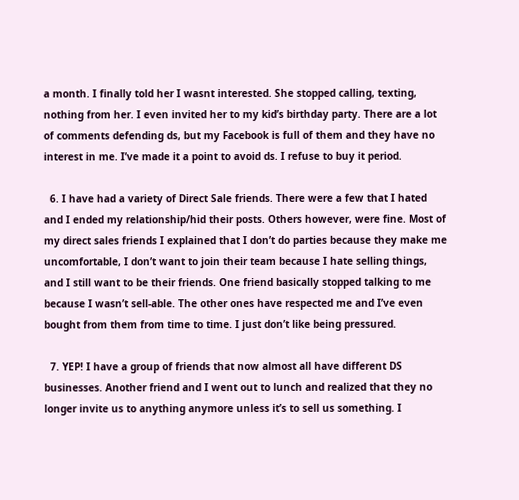a month. I finally told her I wasnt interested. She stopped calling, texting, nothing from her. I even invited her to my kid’s birthday party. There are a lot of comments defending ds, but my Facebook is full of them and they have no interest in me. I’ve made it a point to avoid ds. I refuse to buy it period.

  6. I have had a variety of Direct Sale friends. There were a few that I hated and I ended my relationship/hid their posts. Others however, were fine. Most of my direct sales friends I explained that I don’t do parties because they make me uncomfortable, I don’t want to join their team because I hate selling things, and I still want to be their friends. One friend basically stopped talking to me because I wasn’t sell-able. The other ones have respected me and I’ve even bought from them from time to time. I just don’t like being pressured.

  7. YEP! I have a group of friends that now almost all have different DS businesses. Another friend and I went out to lunch and realized that they no longer invite us to anything anymore unless it’s to sell us something. I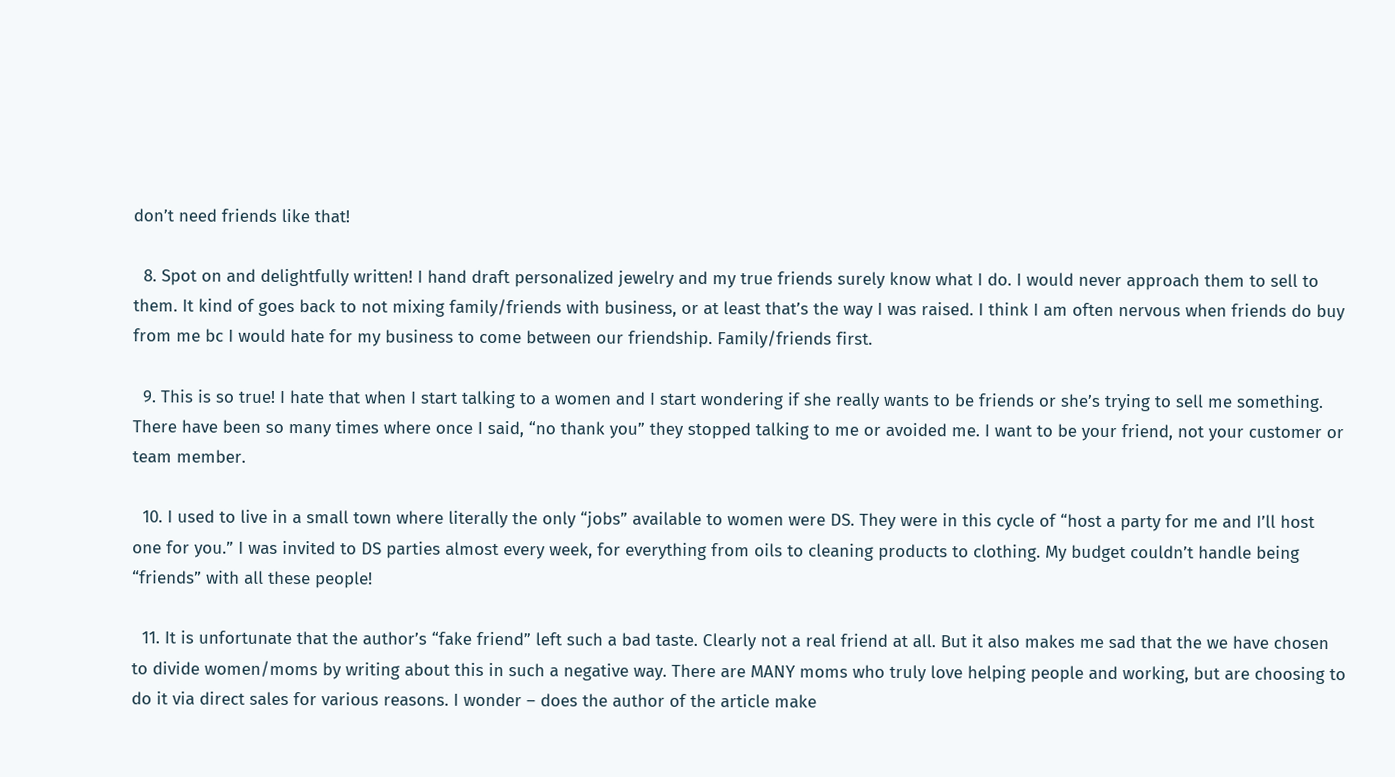don’t need friends like that!

  8. Spot on and delightfully written! I hand draft personalized jewelry and my true friends surely know what I do. I would never approach them to sell to them. It kind of goes back to not mixing family/friends with business, or at least that’s the way I was raised. I think I am often nervous when friends do buy from me bc I would hate for my business to come between our friendship. Family/friends first.

  9. This is so true! I hate that when I start talking to a women and I start wondering if she really wants to be friends or she’s trying to sell me something. There have been so many times where once I said, “no thank you” they stopped talking to me or avoided me. I want to be your friend, not your customer or team member.

  10. I used to live in a small town where literally the only “jobs” available to women were DS. They were in this cycle of “host a party for me and I’ll host one for you.” I was invited to DS parties almost every week, for everything from oils to cleaning products to clothing. My budget couldn’t handle being “friends” with all these people!

  11. It is unfortunate that the author’s “fake friend” left such a bad taste. Clearly not a real friend at all. But it also makes me sad that the we have chosen to divide women/moms by writing about this in such a negative way. There are MANY moms who truly love helping people and working, but are choosing to do it via direct sales for various reasons. I wonder – does the author of the article make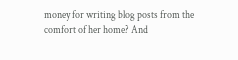money for writing blog posts from the comfort of her home? And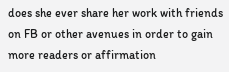does she ever share her work with friends on FB or other avenues in order to gain more readers or affirmation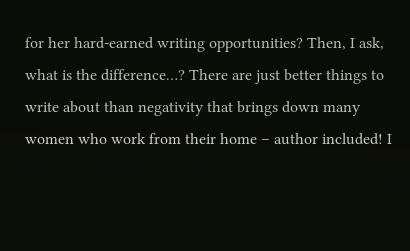for her hard-earned writing opportunities? Then, I ask, what is the difference…? There are just better things to write about than negativity that brings down many women who work from their home – author included! I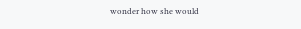wonder how she would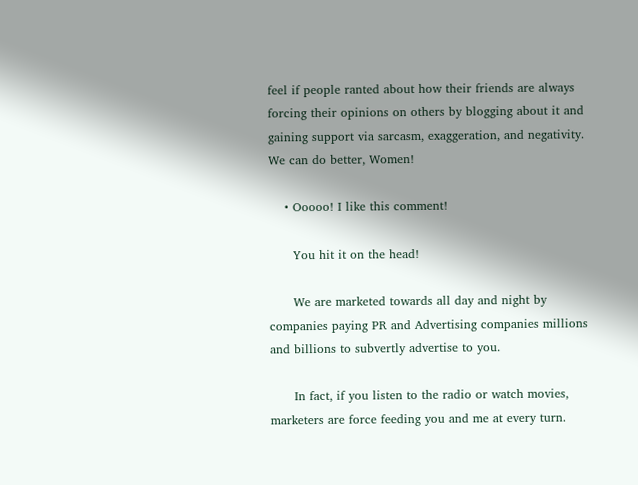feel if people ranted about how their friends are always forcing their opinions on others by blogging about it and gaining support via sarcasm, exaggeration, and negativity. We can do better, Women!

    • Ooooo! I like this comment!

      You hit it on the head!

      We are marketed towards all day and night by companies paying PR and Advertising companies millions and billions to subvertly advertise to you.

      In fact, if you listen to the radio or watch movies, marketers are force feeding you and me at every turn.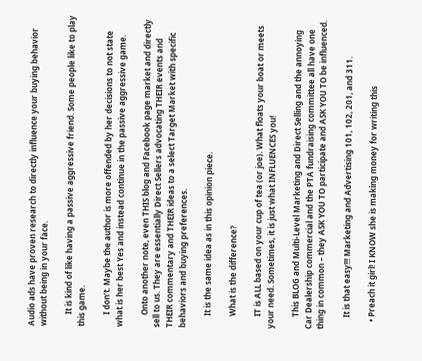Audio ads have proven research to directly influence your buying behavior without being in your face.

      It is kind of like having a passive aggressive friend. Some people like to play this game.

      I don’t. Maybe the author is more offended by her decisions to not state what is her best Yes and instead continue in the passive aggressive game.

      Onto another note, even THIS blog and Facebook page market and directly sell to us. They are essentially Direct Sellers advocating THEIR events and THEIR commentary and THEIR ideas to a select Target Market with specific behaviors and buying preferences.

      It is the same idea as in this opinion piece.

      What is the difference?

      IT is ALL based on your cup of tea (or joe). What floats your boat or meets your need. Sometimes, it is just what INFLUENCES you!

      This BLOG and Multi-Level Marketing and Direct Selling and the annoying Car Dealership commercial and the PTA fundraising committee all have one thing in common – they ASK YOU TO participate and ASK YOU TO be influenced.

      It is that easy!!! Marketing and Advertising 101, 102, 201, and 311.

    • Preach it girl! I KNOW she is making money for writing this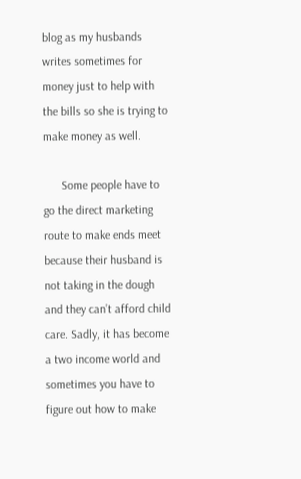blog as my husbands writes sometimes for money just to help with the bills so she is trying to make money as well.

      Some people have to go the direct marketing route to make ends meet because their husband is not taking in the dough and they can’t afford child care. Sadly, it has become a two income world and sometimes you have to figure out how to make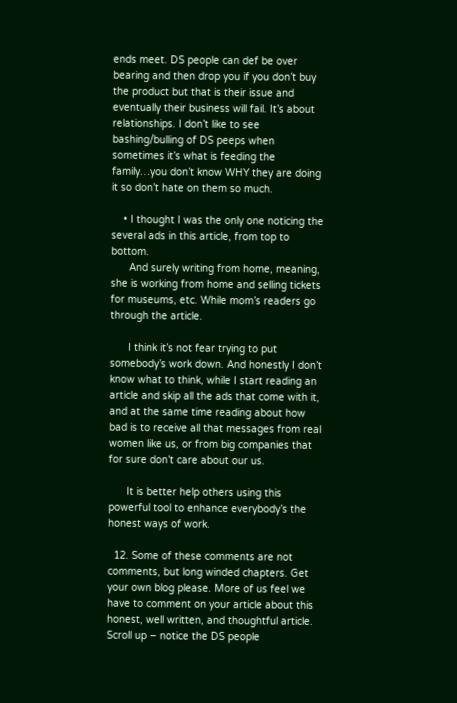ends meet. DS people can def be over bearing and then drop you if you don’t buy the product but that is their issue and eventually their business will fail. It’s about relationships. I don’t like to see bashing/bulling of DS peeps when sometimes it’s what is feeding the family…you don’t know WHY they are doing it so don’t hate on them so much.

    • I thought I was the only one noticing the several ads in this article, from top to bottom.
      And surely writing from home, meaning, she is working from home and selling tickets for museums, etc. While mom’s readers go through the article.

      I think it’s not fear trying to put somebody’s work down. And honestly I don’t know what to think, while I start reading an article and skip all the ads that come with it, and at the same time reading about how bad is to receive all that messages from real women like us, or from big companies that for sure don’t care about our us.

      It is better help others using this powerful tool to enhance everybody’s the honest ways of work.

  12. Some of these comments are not comments, but long winded chapters. Get your own blog please. More of us feel we have to comment on your article about this honest, well written, and thoughtful article. Scroll up – notice the DS people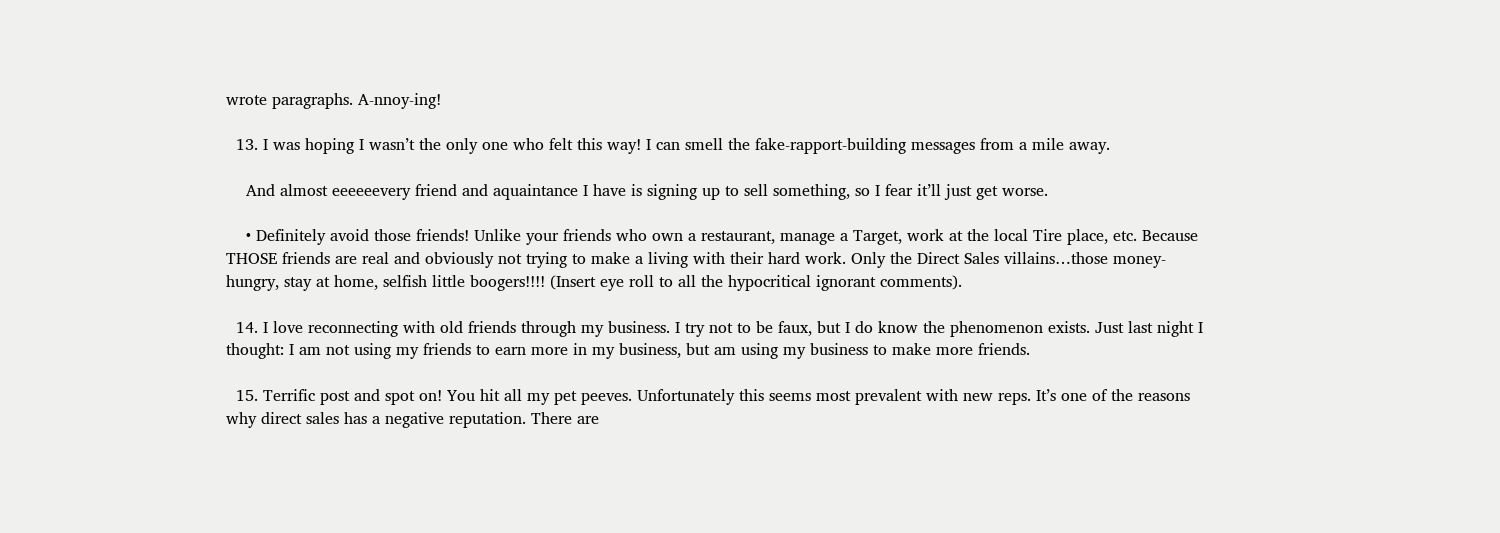wrote paragraphs. A-nnoy-ing!

  13. I was hoping I wasn’t the only one who felt this way! I can smell the fake-rapport-building messages from a mile away.

    And almost eeeeeevery friend and aquaintance I have is signing up to sell something, so I fear it’ll just get worse.

    • Definitely avoid those friends! Unlike your friends who own a restaurant, manage a Target, work at the local Tire place, etc. Because THOSE friends are real and obviously not trying to make a living with their hard work. Only the Direct Sales villains…those money-hungry, stay at home, selfish little boogers!!!! (Insert eye roll to all the hypocritical ignorant comments).

  14. I love reconnecting with old friends through my business. I try not to be faux, but I do know the phenomenon exists. Just last night I thought: I am not using my friends to earn more in my business, but am using my business to make more friends.

  15. Terrific post and spot on! You hit all my pet peeves. Unfortunately this seems most prevalent with new reps. It’s one of the reasons why direct sales has a negative reputation. There are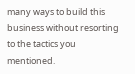many ways to build this business without resorting to the tactics you mentioned.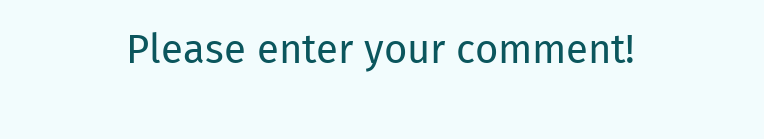Please enter your comment!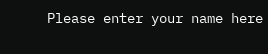Please enter your name here